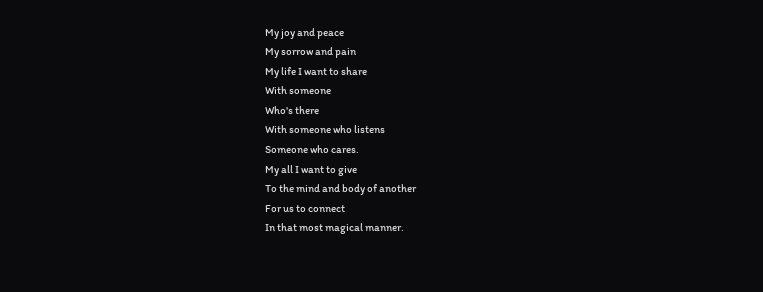My joy and peace
My sorrow and pain
My life I want to share
With someone
Who's there
With someone who listens
Someone who cares.
My all I want to give
To the mind and body of another
For us to connect
In that most magical manner.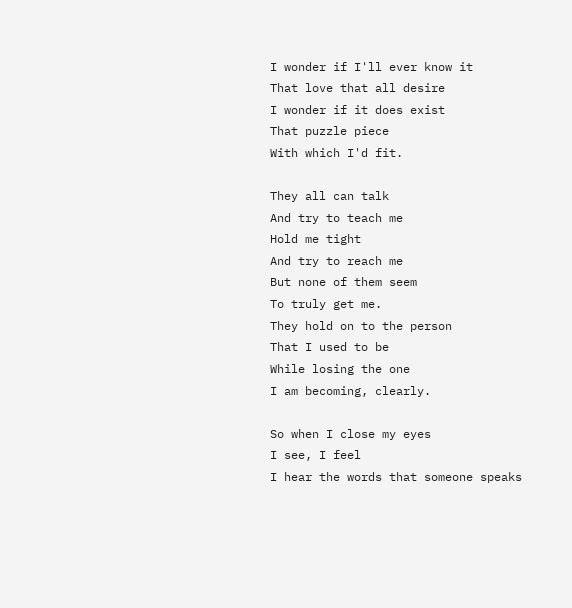I wonder if I'll ever know it
That love that all desire
I wonder if it does exist
That puzzle piece
With which I'd fit.

They all can talk
And try to teach me
Hold me tight
And try to reach me
But none of them seem
To truly get me.
They hold on to the person
That I used to be
While losing the one
I am becoming, clearly.

So when I close my eyes
I see, I feel
I hear the words that someone speaks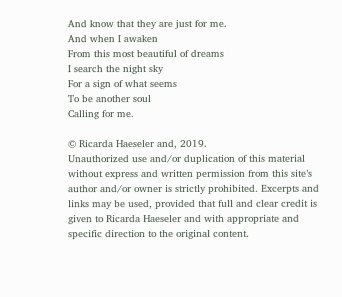And know that they are just for me.
And when I awaken
From this most beautiful of dreams
I search the night sky
For a sign of what seems
To be another soul
Calling for me.

© Ricarda Haeseler and, 2019.
Unauthorized use and/or duplication of this material without express and written permission from this site’s author and/or owner is strictly prohibited. Excerpts and links may be used, provided that full and clear credit is given to Ricarda Haeseler and with appropriate and specific direction to the original content.